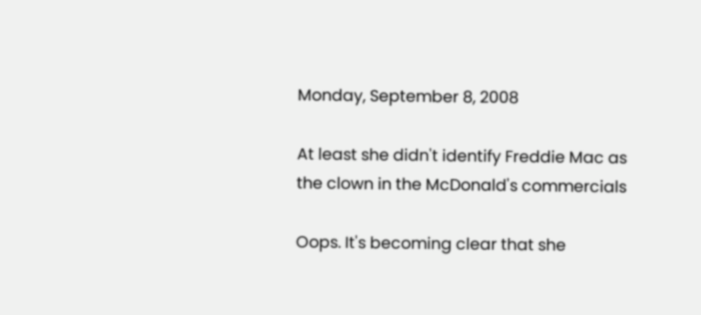Monday, September 8, 2008

At least she didn't identify Freddie Mac as the clown in the McDonald's commercials

Oops. It's becoming clear that she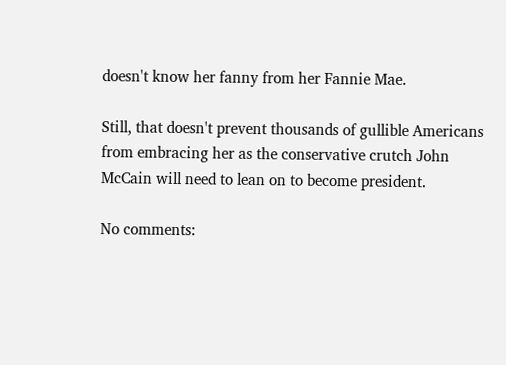doesn't know her fanny from her Fannie Mae.

Still, that doesn't prevent thousands of gullible Americans from embracing her as the conservative crutch John McCain will need to lean on to become president.

No comments: